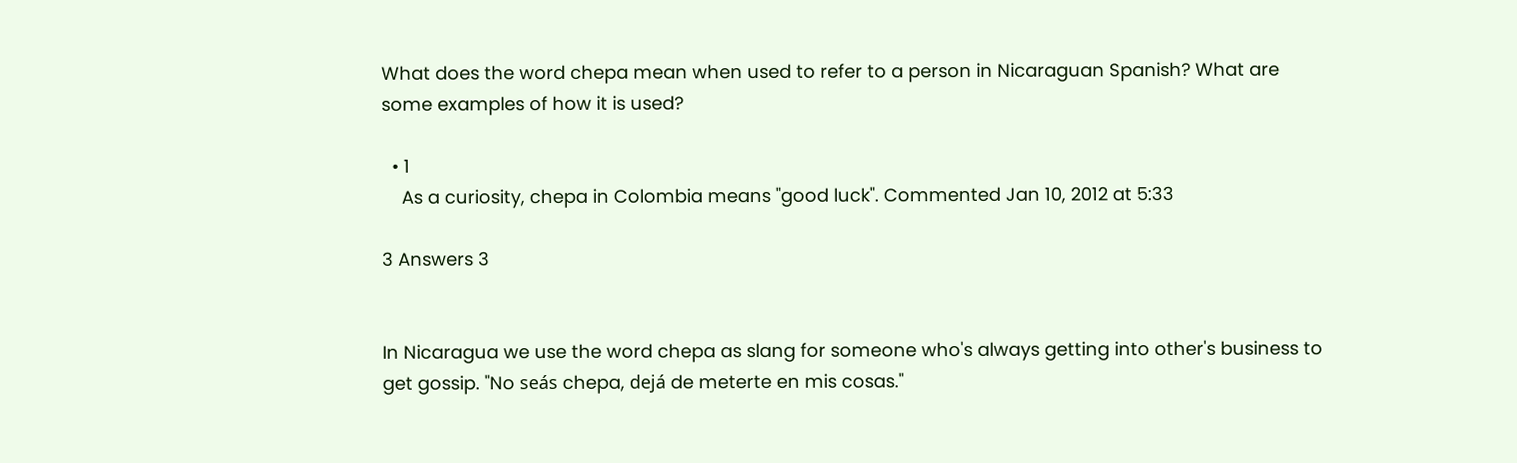What does the word chepa mean when used to refer to a person in Nicaraguan Spanish? What are some examples of how it is used?

  • 1
    As a curiosity, chepa in Colombia means "good luck". Commented Jan 10, 2012 at 5:33

3 Answers 3


In Nicaragua we use the word chepa as slang for someone who's always getting into other's business to get gossip. "No seás chepa, dejá de meterte en mis cosas."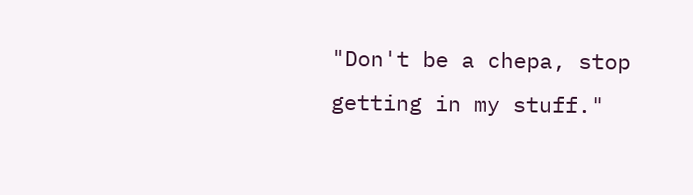"Don't be a chepa, stop getting in my stuff."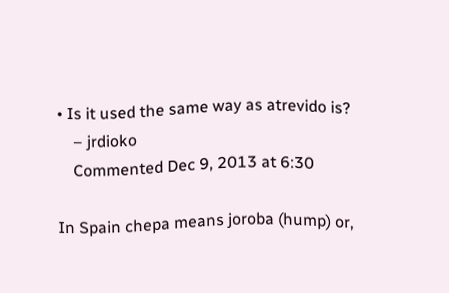• Is it used the same way as atrevido is?
    – jrdioko
    Commented Dec 9, 2013 at 6:30

In Spain chepa means joroba (hump) or,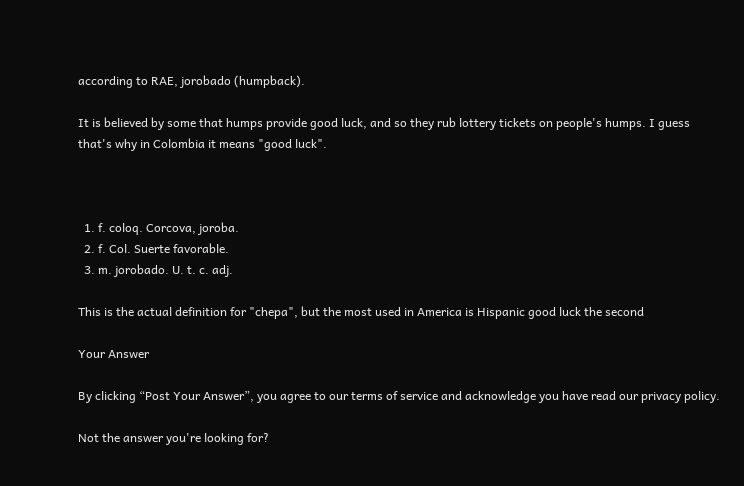according to RAE, jorobado (humpback).

It is believed by some that humps provide good luck, and so they rub lottery tickets on people's humps. I guess that's why in Colombia it means "good luck".



  1. f. coloq. Corcova, joroba.
  2. f. Col. Suerte favorable.
  3. m. jorobado. U. t. c. adj.

This is the actual definition for "chepa", but the most used in America is Hispanic good luck the second

Your Answer

By clicking “Post Your Answer”, you agree to our terms of service and acknowledge you have read our privacy policy.

Not the answer you're looking for?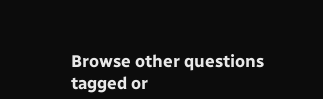Browse other questions tagged or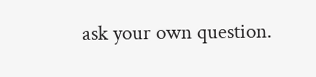ask your own question.